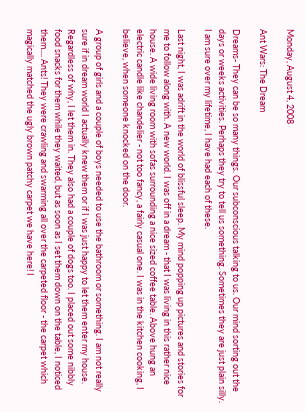Monday, August 4, 2008

Ant Wars: The Dream

Dreams- They can be so many things. Our subconscious talking to us. Our mind sorting out the days or weeks activities. Perhaps they try to tell us something. Sometimes they are just plain silly. I am sure over my lifetime, I have had each of these.

Last night, I was adrift in the world of blissful sleep. My mind popping up pictures and stories for me to follow along with. A new world. I was off in a dream - that I was living in this rather nice house. A wide living room with sofas surrounding a nice sized coffee table. Above hung an electric candle like chandelier - not too fancy, a fairly casual one. I was in the kitchen cooking, I believe, when someone knocked on the door.

A group of girls and a couple of boys needed to use the bathroom or something. I am not really sure if in dream world I actually knew them or if I was just happy to let them enter my house. Regardless of why, I let them in. They also had a couple of dogs too. I placed out some nibbly food snacks for them while they waited, but as soon as I set them down on the table, I noticed them.... Ants! They were crawling and swarming all over the carpeted floor - the carpet which magically matched the ugly brown patchy carpet we have here! I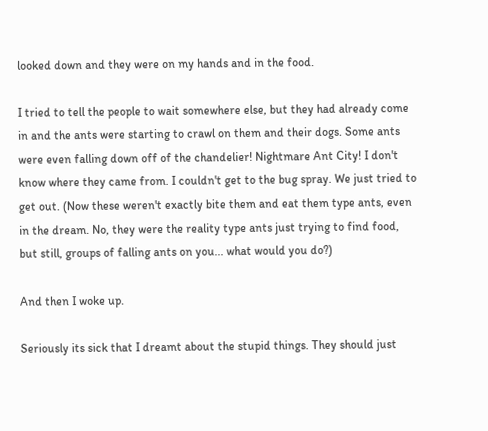looked down and they were on my hands and in the food.

I tried to tell the people to wait somewhere else, but they had already come in and the ants were starting to crawl on them and their dogs. Some ants were even falling down off of the chandelier! Nightmare Ant City! I don't know where they came from. I couldn't get to the bug spray. We just tried to get out. (Now these weren't exactly bite them and eat them type ants, even in the dream. No, they were the reality type ants just trying to find food, but still, groups of falling ants on you... what would you do?)

And then I woke up.

Seriously its sick that I dreamt about the stupid things. They should just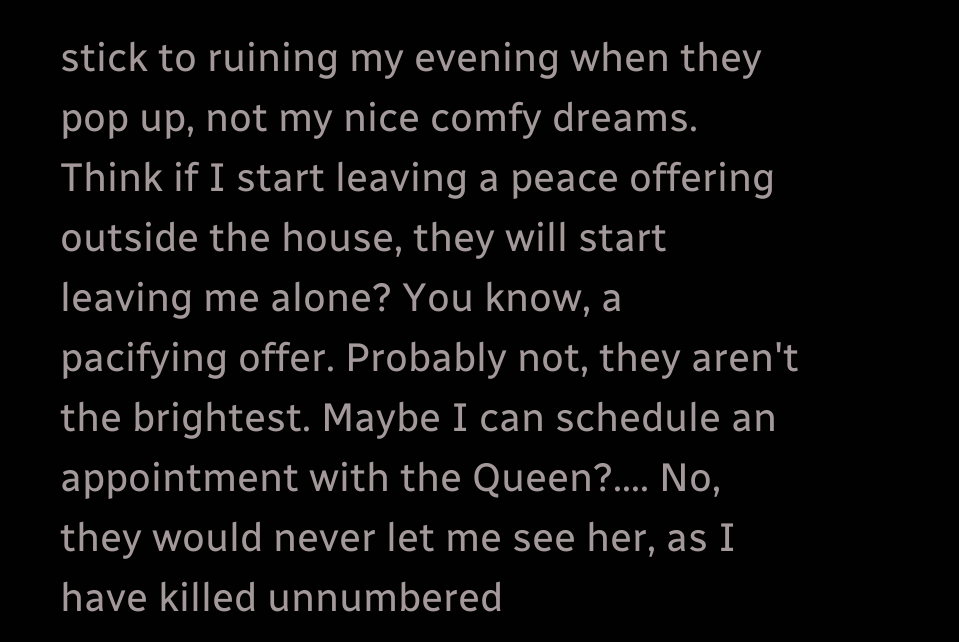stick to ruining my evening when they pop up, not my nice comfy dreams. Think if I start leaving a peace offering outside the house, they will start leaving me alone? You know, a pacifying offer. Probably not, they aren't the brightest. Maybe I can schedule an appointment with the Queen?.... No, they would never let me see her, as I have killed unnumbered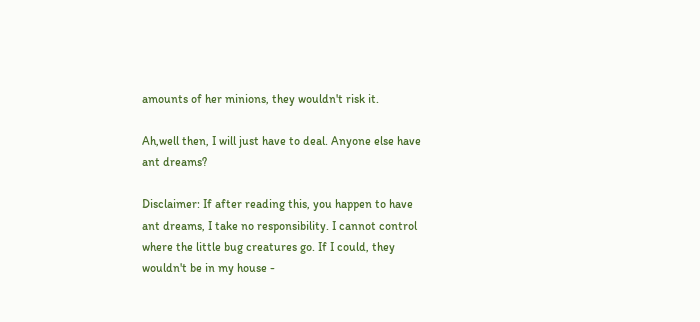amounts of her minions, they wouldn't risk it.

Ah,well then, I will just have to deal. Anyone else have ant dreams?

Disclaimer: If after reading this, you happen to have ant dreams, I take no responsibility. I cannot control where the little bug creatures go. If I could, they wouldn't be in my house -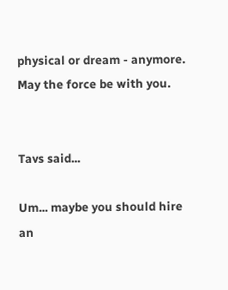physical or dream - anymore. May the force be with you.


Tavs said...

Um... maybe you should hire an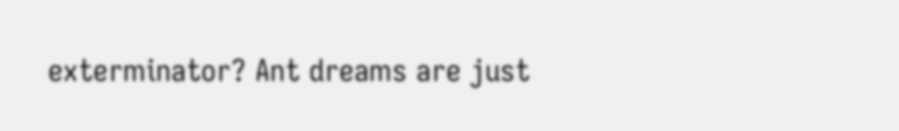exterminator? Ant dreams are just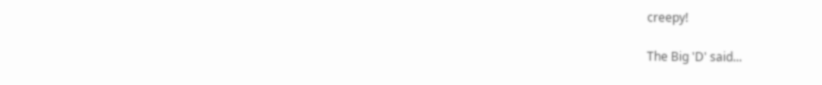creepy!

The Big 'D' said...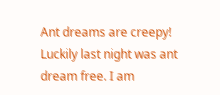Ant dreams are creepy! Luckily last night was ant dream free. I am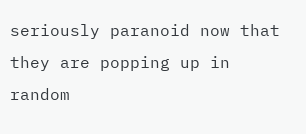seriously paranoid now that they are popping up in random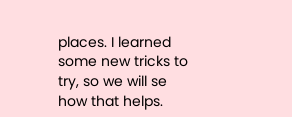places. I learned some new tricks to try, so we will se how that helps.